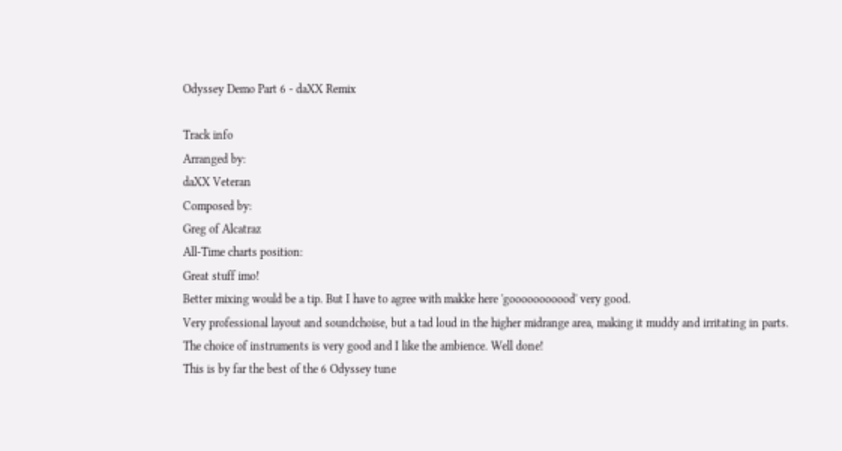Odyssey Demo Part 6 - daXX Remix

Track info
Arranged by:
daXX Veteran
Composed by:
Greg of Alcatraz
All-Time charts position:
Great stuff imo!
Better mixing would be a tip. But I have to agree with makke here 'gooooooooood' very good.
Very professional layout and soundchoise, but a tad loud in the higher midrange area, making it muddy and irritating in parts.
The choice of instruments is very good and I like the ambience. Well done!
This is by far the best of the 6 Odyssey tune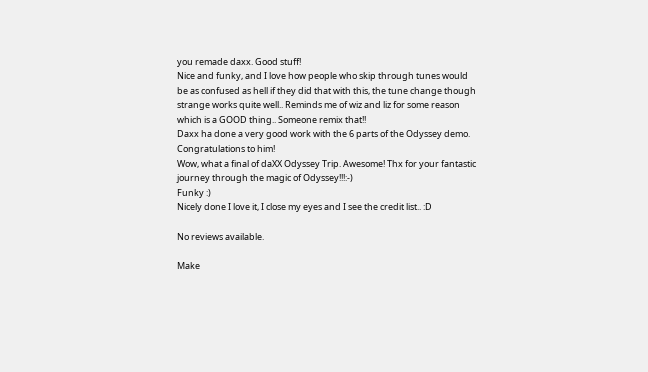you remade daxx. Good stuff!
Nice and funky, and I love how people who skip through tunes would be as confused as hell if they did that with this, the tune change though strange works quite well.. Reminds me of wiz and liz for some reason which is a GOOD thing.. Someone remix that!!
Daxx ha done a very good work with the 6 parts of the Odyssey demo. Congratulations to him!
Wow, what a final of daXX Odyssey Trip. Awesome! Thx for your fantastic journey through the magic of Odyssey!!!:-)
Funky :)
Nicely done I love it, I close my eyes and I see the credit list.. :D

No reviews available.

Make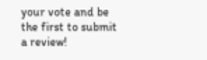your vote and be the first to submit a review!